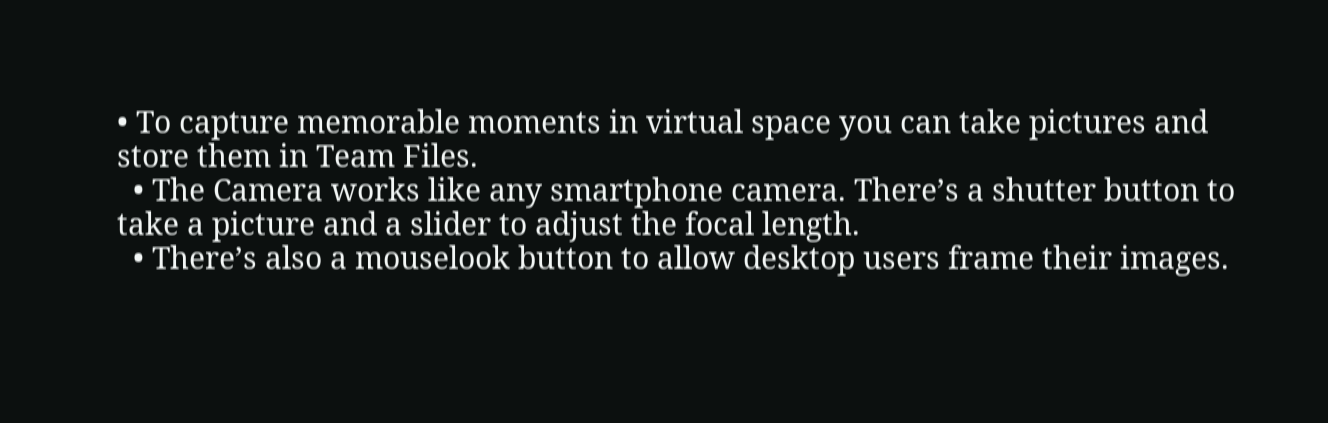• To capture memorable moments in virtual space you can take pictures and store them in Team Files.
  • The Camera works like any smartphone camera. There’s a shutter button to take a picture and a slider to adjust the focal length.
  • There’s also a mouselook button to allow desktop users frame their images.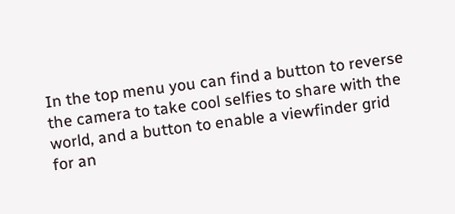In the top menu you can find a button to reverse the camera to take cool selfies to share with the world, and a button to enable a viewfinder grid for an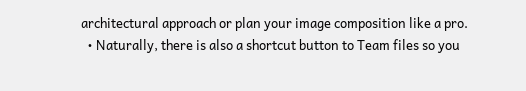architectural approach or plan your image composition like a pro.
  • Naturally, there is also a shortcut button to Team files so you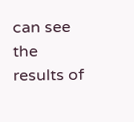can see the results of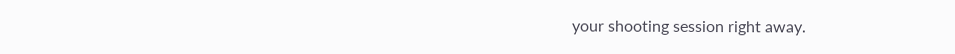your shooting session right away.